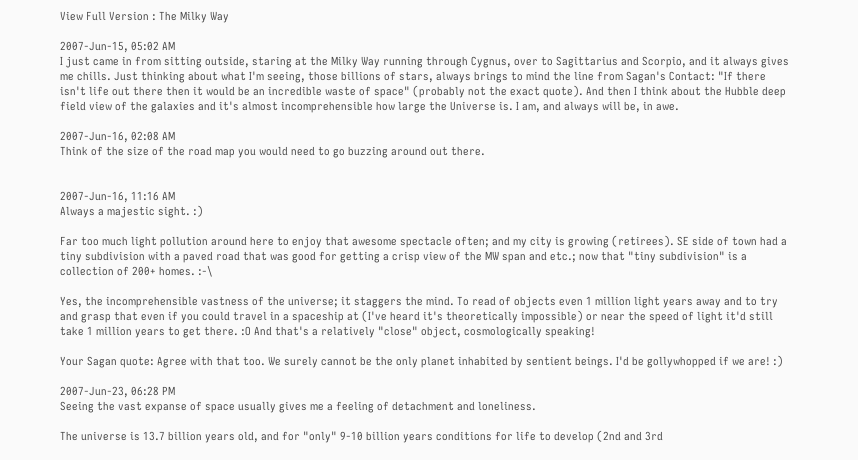View Full Version : The Milky Way

2007-Jun-15, 05:02 AM
I just came in from sitting outside, staring at the Milky Way running through Cygnus, over to Sagittarius and Scorpio, and it always gives me chills. Just thinking about what I'm seeing, those billions of stars, always brings to mind the line from Sagan's Contact: "If there isn't life out there then it would be an incredible waste of space" (probably not the exact quote). And then I think about the Hubble deep field view of the galaxies and it's almost incomprehensible how large the Universe is. I am, and always will be, in awe.

2007-Jun-16, 02:08 AM
Think of the size of the road map you would need to go buzzing around out there.


2007-Jun-16, 11:16 AM
Always a majestic sight. :)

Far too much light pollution around here to enjoy that awesome spectacle often; and my city is growing (retirees). SE side of town had a tiny subdivision with a paved road that was good for getting a crisp view of the MW span and etc.; now that "tiny subdivision" is a collection of 200+ homes. :-\

Yes, the incomprehensible vastness of the universe; it staggers the mind. To read of objects even 1 million light years away and to try and grasp that even if you could travel in a spaceship at (I've heard it's theoretically impossible) or near the speed of light it'd still take 1 million years to get there. :O And that's a relatively "close" object, cosmologically speaking!

Your Sagan quote: Agree with that too. We surely cannot be the only planet inhabited by sentient beings. I'd be gollywhopped if we are! :)

2007-Jun-23, 06:28 PM
Seeing the vast expanse of space usually gives me a feeling of detachment and loneliness.

The universe is 13.7 billion years old, and for "only" 9-10 billion years conditions for life to develop (2nd and 3rd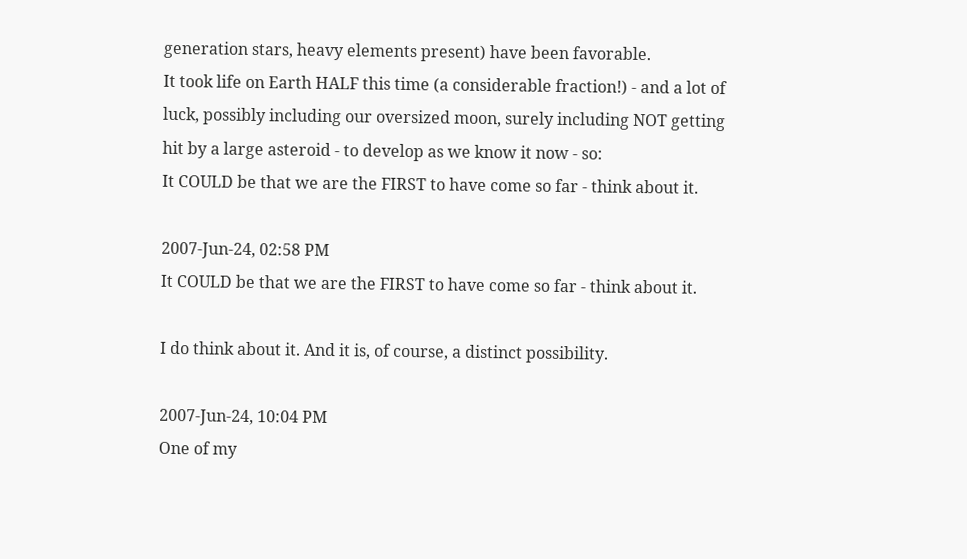generation stars, heavy elements present) have been favorable.
It took life on Earth HALF this time (a considerable fraction!) - and a lot of luck, possibly including our oversized moon, surely including NOT getting hit by a large asteroid - to develop as we know it now - so:
It COULD be that we are the FIRST to have come so far - think about it.

2007-Jun-24, 02:58 PM
It COULD be that we are the FIRST to have come so far - think about it.

I do think about it. And it is, of course, a distinct possibility.

2007-Jun-24, 10:04 PM
One of my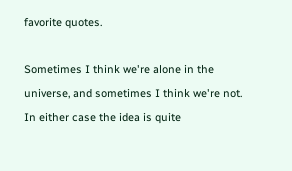favorite quotes.

Sometimes I think we're alone in the universe, and sometimes I think we're not. In either case the idea is quite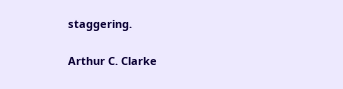staggering.

Arthur C. Clarke